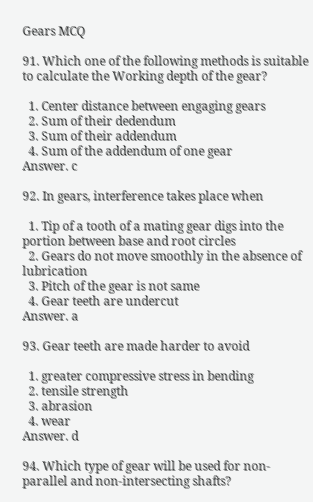Gears MCQ

91. Which one of the following methods is suitable to calculate the Working depth of the gear?

  1. Center distance between engaging gears
  2. Sum of their dedendum
  3. Sum of their addendum
  4. Sum of the addendum of one gear
Answer. c

92. In gears, interference takes place when

  1. Tip of a tooth of a mating gear digs into the portion between base and root circles
  2. Gears do not move smoothly in the absence of lubrication
  3. Pitch of the gear is not same
  4. Gear teeth are undercut
Answer. a

93. Gear teeth are made harder to avoid

  1. greater compressive stress in bending
  2. tensile strength
  3. abrasion
  4. wear
Answer. d

94. Which type of gear will be used for non-parallel and non-intersecting shafts?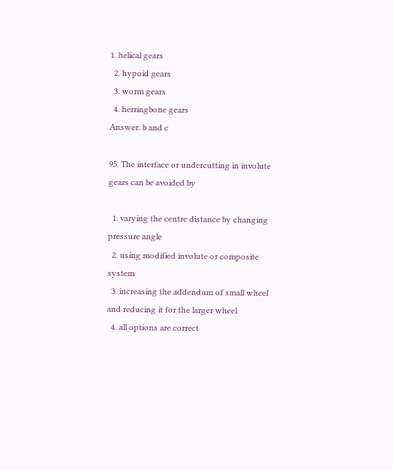1. helical gears
  2. hypoid gears
  3. worm gears
  4. herringbone gears
Answer. b and c

95. The interface or undercutting in involute gears can be avoided by

  1. varying the centre distance by changing pressure angle
  2. using modified involute or composite system
  3. increasing the addendum of small wheel and reducing it for the larger wheel
  4. all options are correct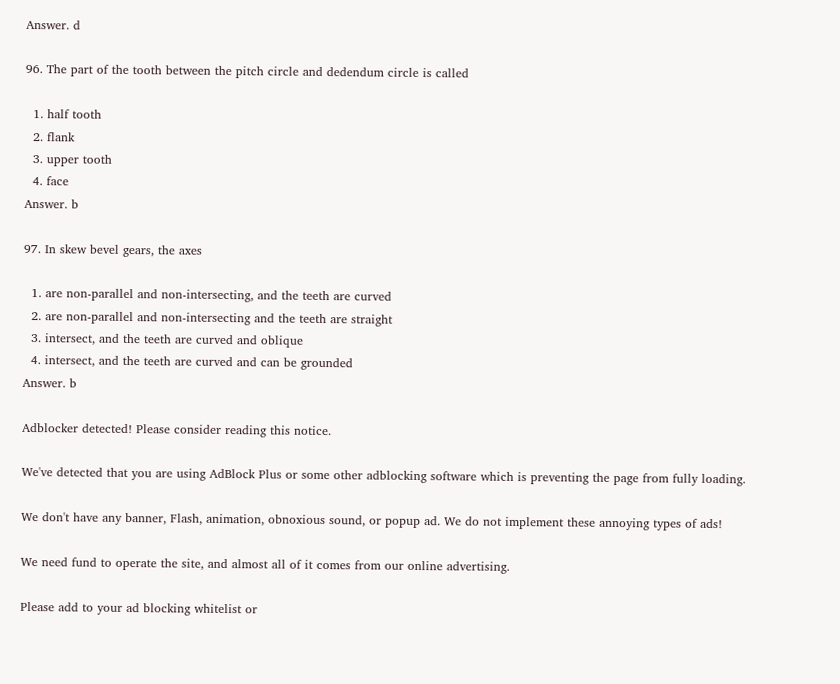Answer. d

96. The part of the tooth between the pitch circle and dedendum circle is called

  1. half tooth
  2. flank
  3. upper tooth
  4. face
Answer. b

97. In skew bevel gears, the axes

  1. are non-parallel and non-intersecting, and the teeth are curved
  2. are non-parallel and non-intersecting and the teeth are straight
  3. intersect, and the teeth are curved and oblique
  4. intersect, and the teeth are curved and can be grounded
Answer. b

Adblocker detected! Please consider reading this notice.

We've detected that you are using AdBlock Plus or some other adblocking software which is preventing the page from fully loading.

We don't have any banner, Flash, animation, obnoxious sound, or popup ad. We do not implement these annoying types of ads!

We need fund to operate the site, and almost all of it comes from our online advertising.

Please add to your ad blocking whitelist or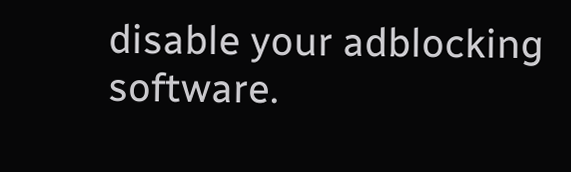disable your adblocking software.